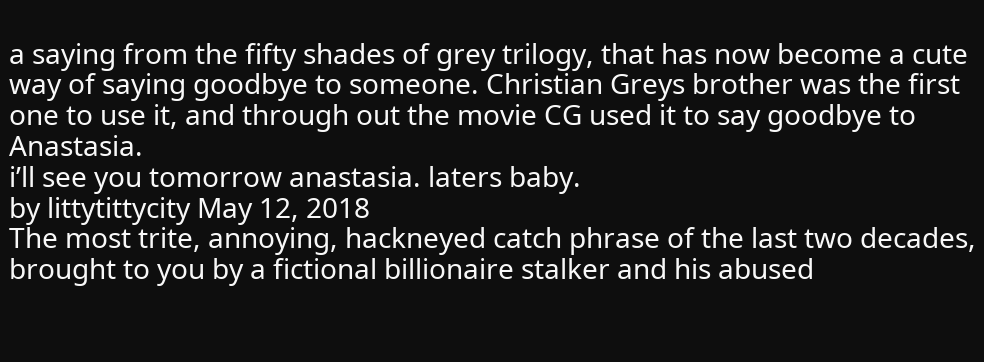a saying from the fifty shades of grey trilogy, that has now become a cute way of saying goodbye to someone. Christian Greys brother was the first one to use it, and through out the movie CG used it to say goodbye to Anastasia.
i’ll see you tomorrow anastasia. laters baby.
by littytittycity May 12, 2018
The most trite, annoying, hackneyed catch phrase of the last two decades, brought to you by a fictional billionaire stalker and his abused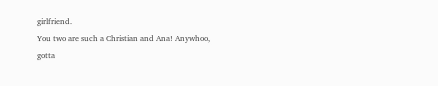girlfriend.
You two are such a Christian and Ana! Anywhoo, gotta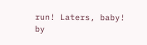run! Laters, baby!
by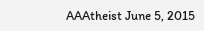AAAtheist June 5, 2015